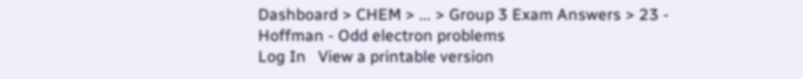Dashboard > CHEM > ... > Group 3 Exam Answers > 23 - Hoffman - Odd electron problems
Log In   View a printable version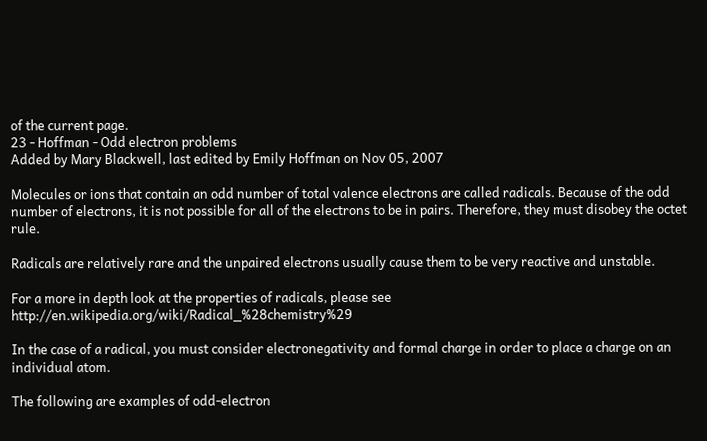of the current page.
23 - Hoffman - Odd electron problems
Added by Mary Blackwell, last edited by Emily Hoffman on Nov 05, 2007

Molecules or ions that contain an odd number of total valence electrons are called radicals. Because of the odd number of electrons, it is not possible for all of the electrons to be in pairs. Therefore, they must disobey the octet rule.

Radicals are relatively rare and the unpaired electrons usually cause them to be very reactive and unstable.

For a more in depth look at the properties of radicals, please see http://en.wikipedia.org/wiki/Radical_%28chemistry%29

In the case of a radical, you must consider electronegativity and formal charge in order to place a charge on an individual atom.

The following are examples of odd-electron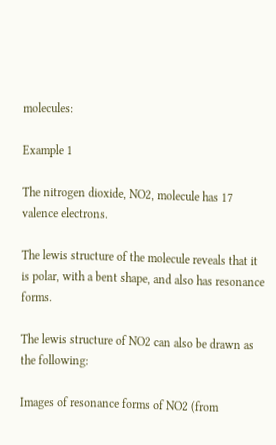molecules:

Example 1

The nitrogen dioxide, NO2, molecule has 17 valence electrons.

The lewis structure of the molecule reveals that it is polar, with a bent shape, and also has resonance forms.

The lewis structure of NO2 can also be drawn as the following:

Images of resonance forms of NO2 (from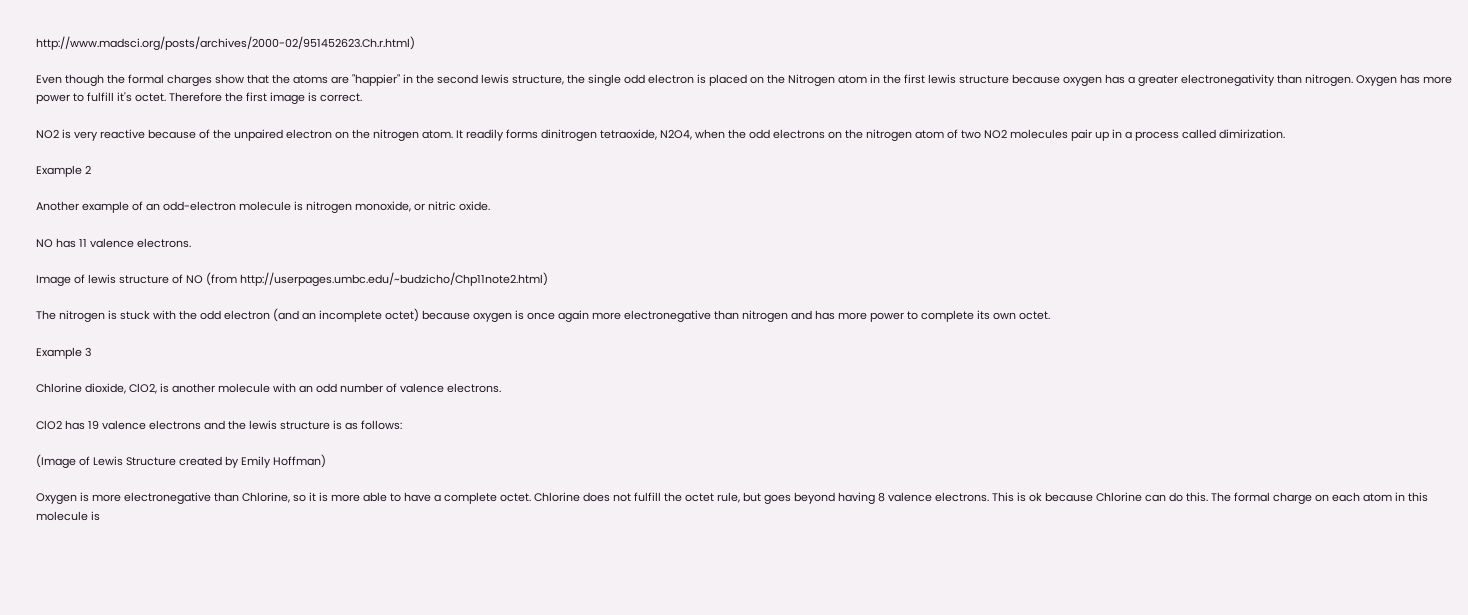http://www.madsci.org/posts/archives/2000-02/951452623.Ch.r.html)

Even though the formal charges show that the atoms are "happier" in the second lewis structure, the single odd electron is placed on the Nitrogen atom in the first lewis structure because oxygen has a greater electronegativity than nitrogen. Oxygen has more power to fulfill it's octet. Therefore the first image is correct.

NO2 is very reactive because of the unpaired electron on the nitrogen atom. It readily forms dinitrogen tetraoxide, N2O4, when the odd electrons on the nitrogen atom of two NO2 molecules pair up in a process called dimirization.

Example 2

Another example of an odd-electron molecule is nitrogen monoxide, or nitric oxide.

NO has 11 valence electrons.

Image of lewis structure of NO (from http://userpages.umbc.edu/~budzicho/Chp11note2.html)

The nitrogen is stuck with the odd electron (and an incomplete octet) because oxygen is once again more electronegative than nitrogen and has more power to complete its own octet.

Example 3

Chlorine dioxide, ClO2, is another molecule with an odd number of valence electrons.

ClO2 has 19 valence electrons and the lewis structure is as follows:

(Image of Lewis Structure created by Emily Hoffman)

Oxygen is more electronegative than Chlorine, so it is more able to have a complete octet. Chlorine does not fulfill the octet rule, but goes beyond having 8 valence electrons. This is ok because Chlorine can do this. The formal charge on each atom in this molecule is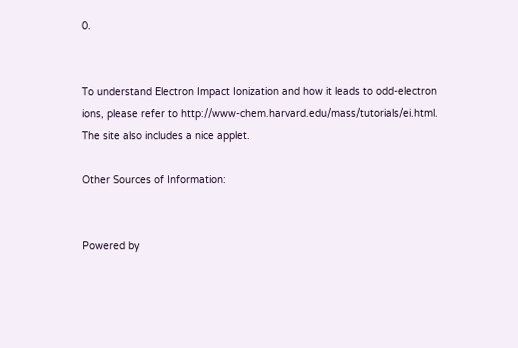0.


To understand Electron Impact Ionization and how it leads to odd-electron ions, please refer to http://www-chem.harvard.edu/mass/tutorials/ei.html. The site also includes a nice applet.

Other Sources of Information:


Powered by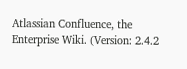Atlassian Confluence, the Enterprise Wiki. (Version: 2.4.2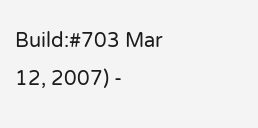Build:#703 Mar 12, 2007) -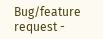Bug/feature request -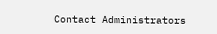Contact Administrators